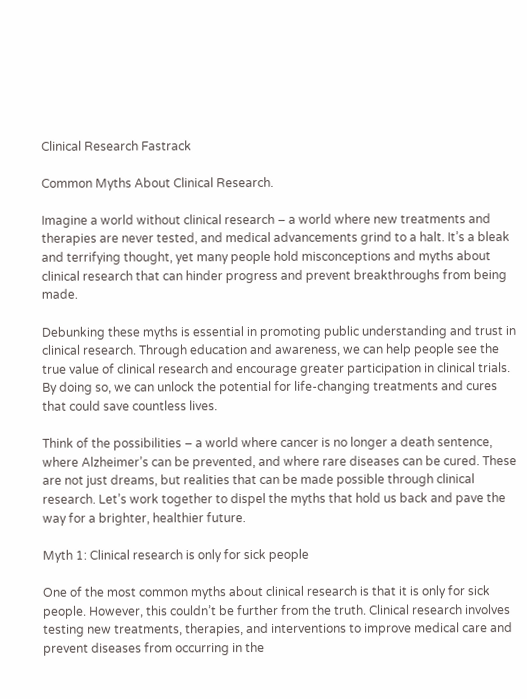Clinical Research Fastrack

Common Myths About Clinical Research.

Imagine a world without clinical research – a world where new treatments and therapies are never tested, and medical advancements grind to a halt. It’s a bleak and terrifying thought, yet many people hold misconceptions and myths about clinical research that can hinder progress and prevent breakthroughs from being made.

Debunking these myths is essential in promoting public understanding and trust in clinical research. Through education and awareness, we can help people see the true value of clinical research and encourage greater participation in clinical trials. By doing so, we can unlock the potential for life-changing treatments and cures that could save countless lives.

Think of the possibilities – a world where cancer is no longer a death sentence, where Alzheimer’s can be prevented, and where rare diseases can be cured. These are not just dreams, but realities that can be made possible through clinical research. Let’s work together to dispel the myths that hold us back and pave the way for a brighter, healthier future.

Myth 1: Clinical research is only for sick people

One of the most common myths about clinical research is that it is only for sick people. However, this couldn’t be further from the truth. Clinical research involves testing new treatments, therapies, and interventions to improve medical care and prevent diseases from occurring in the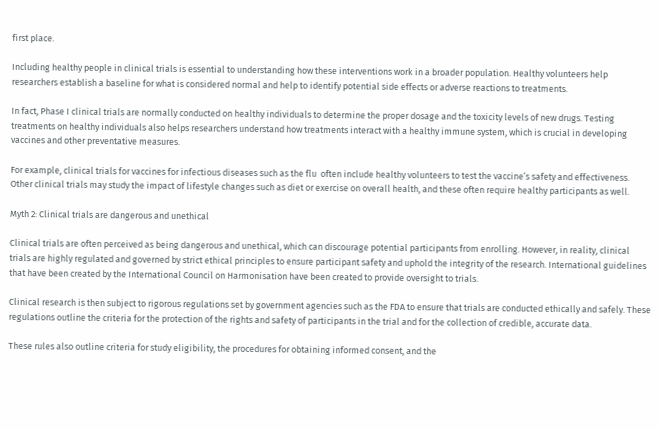first place.

Including healthy people in clinical trials is essential to understanding how these interventions work in a broader population. Healthy volunteers help researchers establish a baseline for what is considered normal and help to identify potential side effects or adverse reactions to treatments.

In fact, Phase I clinical trials are normally conducted on healthy individuals to determine the proper dosage and the toxicity levels of new drugs. Testing treatments on healthy individuals also helps researchers understand how treatments interact with a healthy immune system, which is crucial in developing vaccines and other preventative measures.

For example, clinical trials for vaccines for infectious diseases such as the flu  often include healthy volunteers to test the vaccine’s safety and effectiveness. Other clinical trials may study the impact of lifestyle changes such as diet or exercise on overall health, and these often require healthy participants as well.

Myth 2: Clinical trials are dangerous and unethical

Clinical trials are often perceived as being dangerous and unethical, which can discourage potential participants from enrolling. However, in reality, clinical trials are highly regulated and governed by strict ethical principles to ensure participant safety and uphold the integrity of the research. International guidelines that have been created by the International Council on Harmonisation have been created to provide oversight to trials.

Clinical research is then subject to rigorous regulations set by government agencies such as the FDA to ensure that trials are conducted ethically and safely. These regulations outline the criteria for the protection of the rights and safety of participants in the trial and for the collection of credible, accurate data.

These rules also outline criteria for study eligibility, the procedures for obtaining informed consent, and the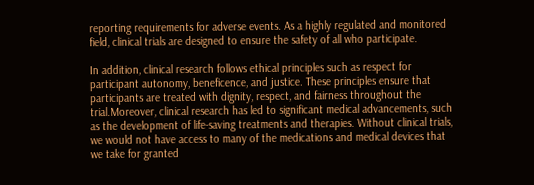reporting requirements for adverse events. As a highly regulated and monitored field, clinical trials are designed to ensure the safety of all who participate.

In addition, clinical research follows ethical principles such as respect for participant autonomy, beneficence, and justice. These principles ensure that participants are treated with dignity, respect, and fairness throughout the trial.Moreover, clinical research has led to significant medical advancements, such as the development of life-saving treatments and therapies. Without clinical trials, we would not have access to many of the medications and medical devices that we take for granted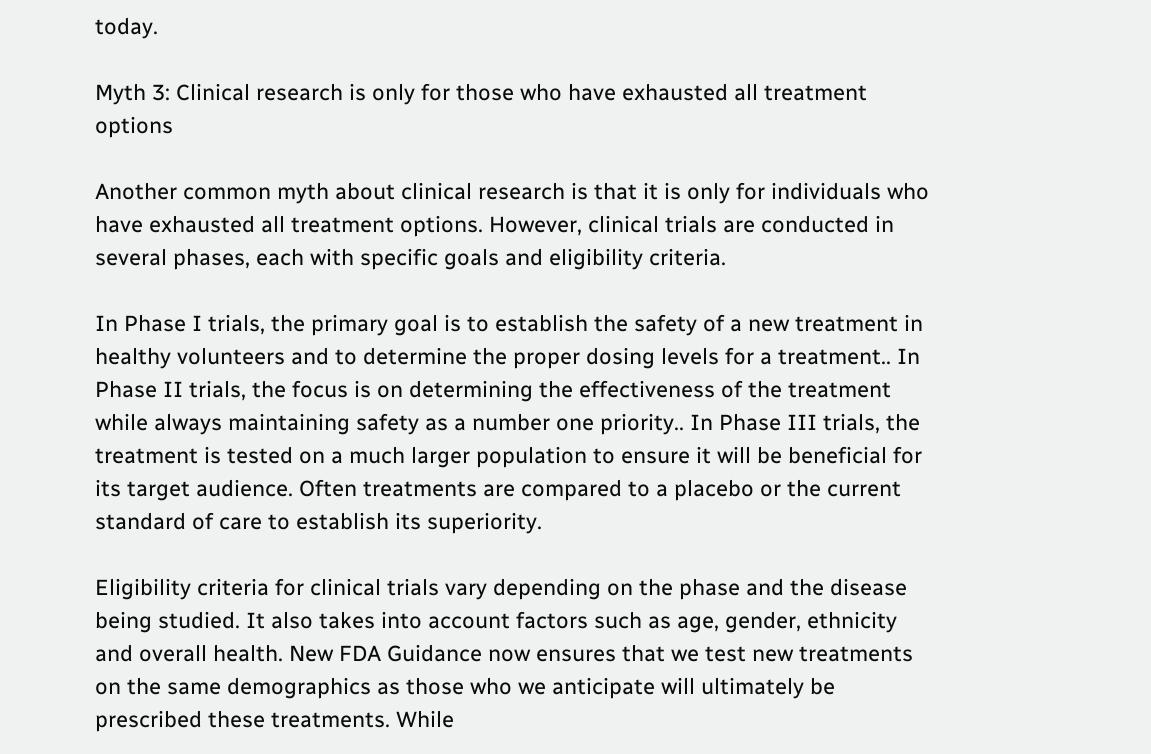today.

Myth 3: Clinical research is only for those who have exhausted all treatment options

Another common myth about clinical research is that it is only for individuals who have exhausted all treatment options. However, clinical trials are conducted in several phases, each with specific goals and eligibility criteria.

In Phase I trials, the primary goal is to establish the safety of a new treatment in healthy volunteers and to determine the proper dosing levels for a treatment.. In Phase II trials, the focus is on determining the effectiveness of the treatment while always maintaining safety as a number one priority.. In Phase III trials, the treatment is tested on a much larger population to ensure it will be beneficial for its target audience. Often treatments are compared to a placebo or the current standard of care to establish its superiority.

Eligibility criteria for clinical trials vary depending on the phase and the disease being studied. It also takes into account factors such as age, gender, ethnicity and overall health. New FDA Guidance now ensures that we test new treatments on the same demographics as those who we anticipate will ultimately be prescribed these treatments. While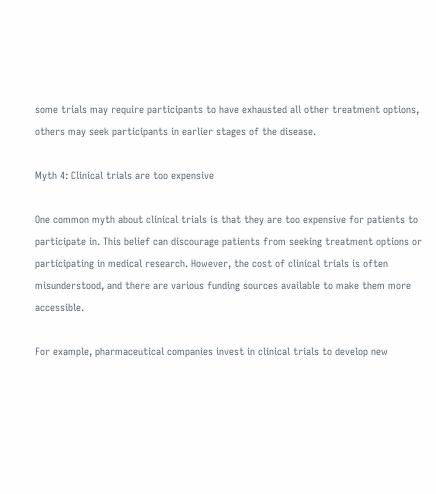some trials may require participants to have exhausted all other treatment options, others may seek participants in earlier stages of the disease.

Myth 4: Clinical trials are too expensive

One common myth about clinical trials is that they are too expensive for patients to participate in. This belief can discourage patients from seeking treatment options or participating in medical research. However, the cost of clinical trials is often misunderstood, and there are various funding sources available to make them more accessible.

For example, pharmaceutical companies invest in clinical trials to develop new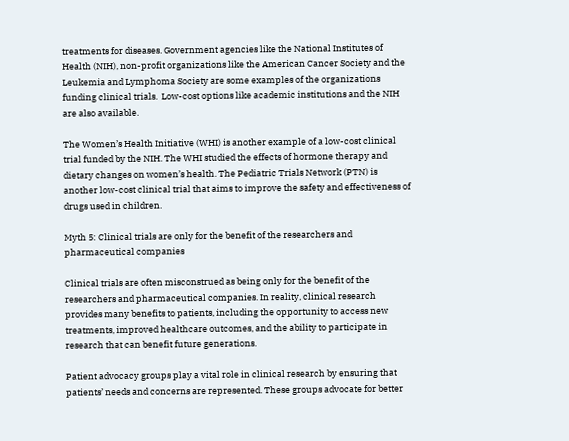treatments for diseases. Government agencies like the National Institutes of Health (NIH), non-profit organizations like the American Cancer Society and the Leukemia and Lymphoma Society are some examples of the organizations funding clinical trials.  Low-cost options like academic institutions and the NIH are also available.

The Women’s Health Initiative (WHI) is another example of a low-cost clinical trial funded by the NIH. The WHI studied the effects of hormone therapy and dietary changes on women’s health. The Pediatric Trials Network (PTN) is another low-cost clinical trial that aims to improve the safety and effectiveness of drugs used in children.

Myth 5: Clinical trials are only for the benefit of the researchers and pharmaceutical companies

Clinical trials are often misconstrued as being only for the benefit of the researchers and pharmaceutical companies. In reality, clinical research provides many benefits to patients, including the opportunity to access new treatments, improved healthcare outcomes, and the ability to participate in research that can benefit future generations.

Patient advocacy groups play a vital role in clinical research by ensuring that patients’ needs and concerns are represented. These groups advocate for better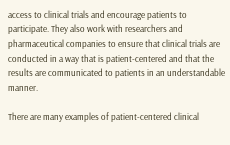access to clinical trials and encourage patients to participate. They also work with researchers and pharmaceutical companies to ensure that clinical trials are conducted in a way that is patient-centered and that the results are communicated to patients in an understandable manner.

There are many examples of patient-centered clinical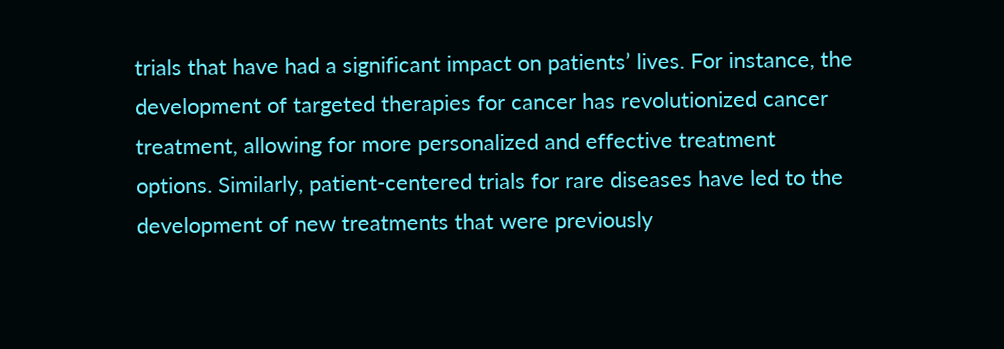trials that have had a significant impact on patients’ lives. For instance, the development of targeted therapies for cancer has revolutionized cancer treatment, allowing for more personalized and effective treatment options. Similarly, patient-centered trials for rare diseases have led to the development of new treatments that were previously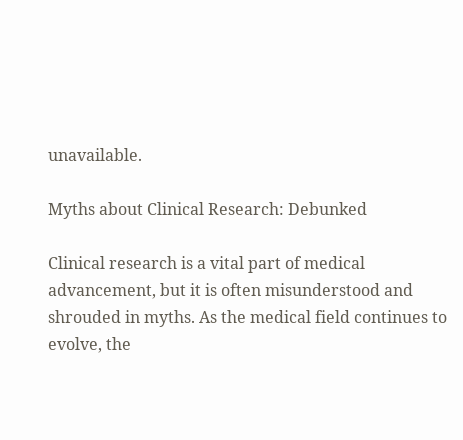unavailable.

Myths about Clinical Research: Debunked

Clinical research is a vital part of medical advancement, but it is often misunderstood and shrouded in myths. As the medical field continues to evolve, the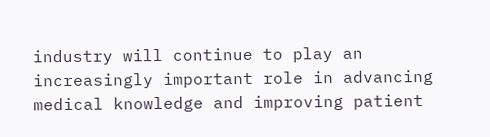industry will continue to play an increasingly important role in advancing medical knowledge and improving patient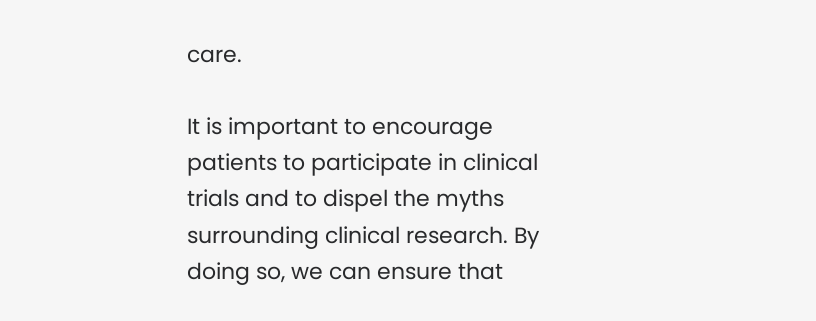care.

It is important to encourage patients to participate in clinical trials and to dispel the myths surrounding clinical research. By doing so, we can ensure that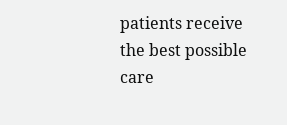patients receive the best possible care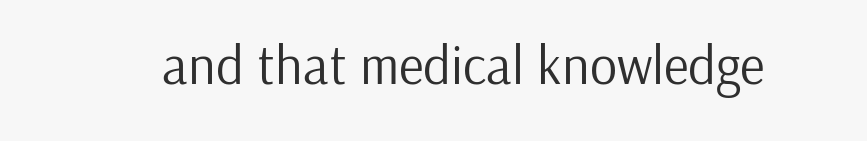and that medical knowledge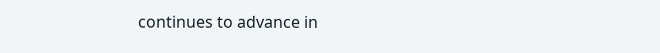continues to advance in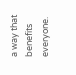a way that benefits everyone.